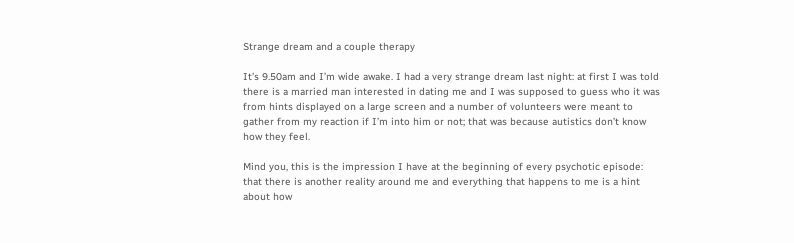Strange dream and a couple therapy

It’s 9.50am and I’m wide awake. I had a very strange dream last night: at first I was told there is a married man interested in dating me and I was supposed to guess who it was from hints displayed on a large screen and a number of volunteers were meant to gather from my reaction if I’m into him or not; that was because autistics don’t know how they feel.

Mind you, this is the impression I have at the beginning of every psychotic episode: that there is another reality around me and everything that happens to me is a hint about how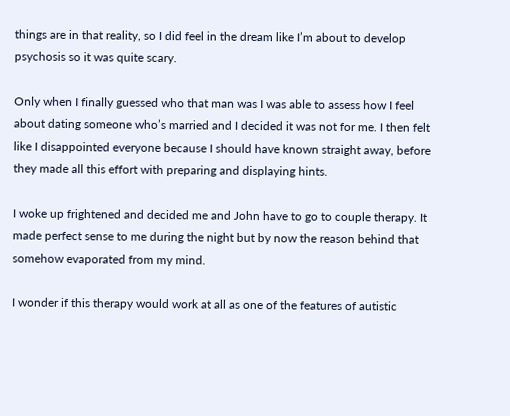things are in that reality, so I did feel in the dream like I’m about to develop psychosis so it was quite scary.

Only when I finally guessed who that man was I was able to assess how I feel about dating someone who’s married and I decided it was not for me. I then felt like I disappointed everyone because I should have known straight away, before they made all this effort with preparing and displaying hints.

I woke up frightened and decided me and John have to go to couple therapy. It made perfect sense to me during the night but by now the reason behind that somehow evaporated from my mind.

I wonder if this therapy would work at all as one of the features of autistic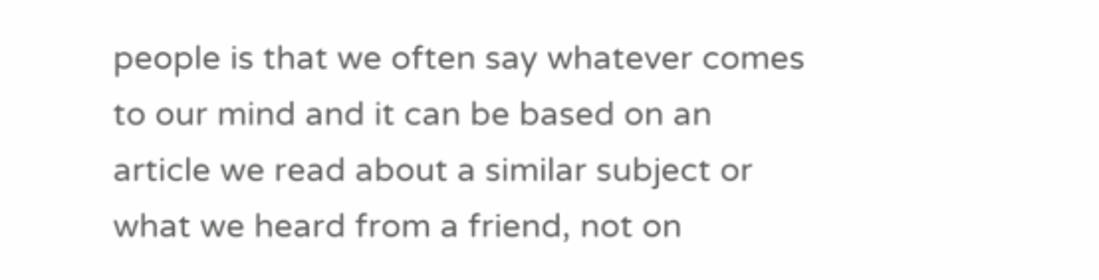people is that we often say whatever comes to our mind and it can be based on an article we read about a similar subject or what we heard from a friend, not on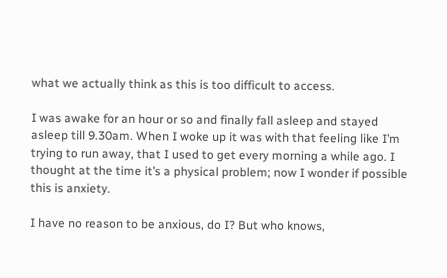what we actually think as this is too difficult to access.

I was awake for an hour or so and finally fall asleep and stayed asleep till 9.30am. When I woke up it was with that feeling like I’m trying to run away, that I used to get every morning a while ago. I thought at the time it’s a physical problem; now I wonder if possible this is anxiety.

I have no reason to be anxious, do I? But who knows,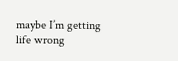maybe I’m getting life wrong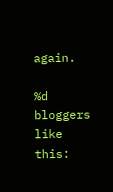again.

%d bloggers like this: